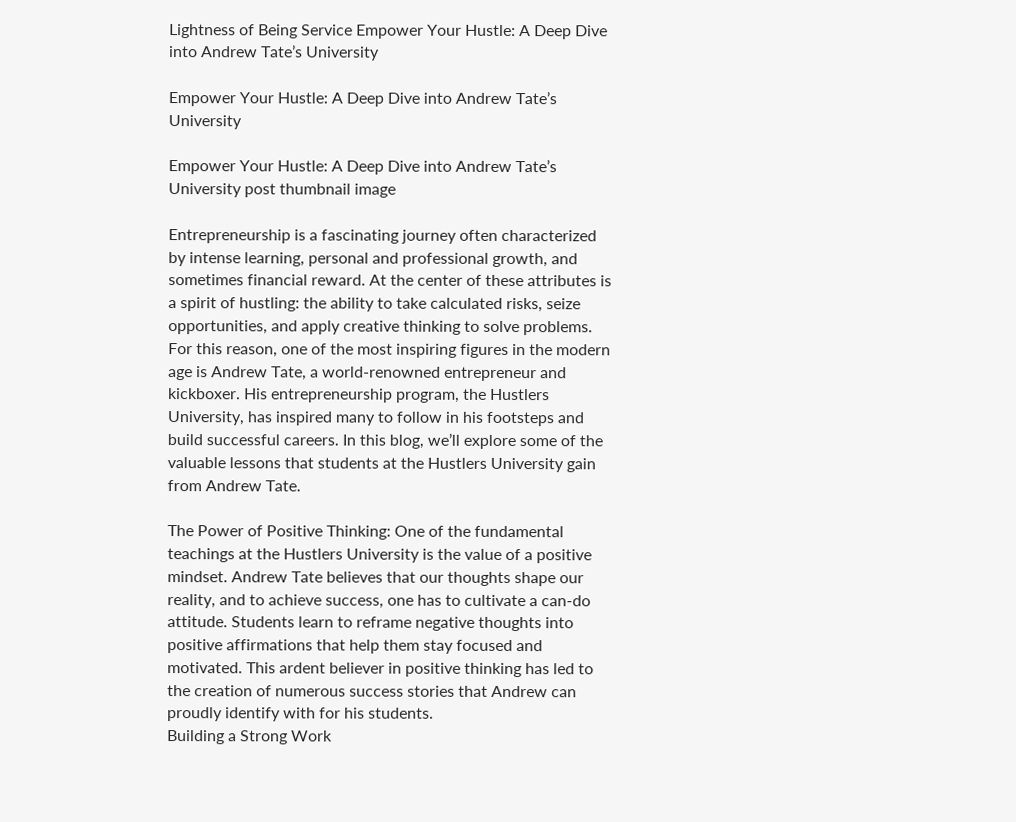Lightness of Being Service Empower Your Hustle: A Deep Dive into Andrew Tate’s University

Empower Your Hustle: A Deep Dive into Andrew Tate’s University

Empower Your Hustle: A Deep Dive into Andrew Tate’s University post thumbnail image

Entrepreneurship is a fascinating journey often characterized by intense learning, personal and professional growth, and sometimes financial reward. At the center of these attributes is a spirit of hustling: the ability to take calculated risks, seize opportunities, and apply creative thinking to solve problems. For this reason, one of the most inspiring figures in the modern age is Andrew Tate, a world-renowned entrepreneur and kickboxer. His entrepreneurship program, the Hustlers University, has inspired many to follow in his footsteps and build successful careers. In this blog, we’ll explore some of the valuable lessons that students at the Hustlers University gain from Andrew Tate.

The Power of Positive Thinking: One of the fundamental teachings at the Hustlers University is the value of a positive mindset. Andrew Tate believes that our thoughts shape our reality, and to achieve success, one has to cultivate a can-do attitude. Students learn to reframe negative thoughts into positive affirmations that help them stay focused and motivated. This ardent believer in positive thinking has led to the creation of numerous success stories that Andrew can proudly identify with for his students.
Building a Strong Work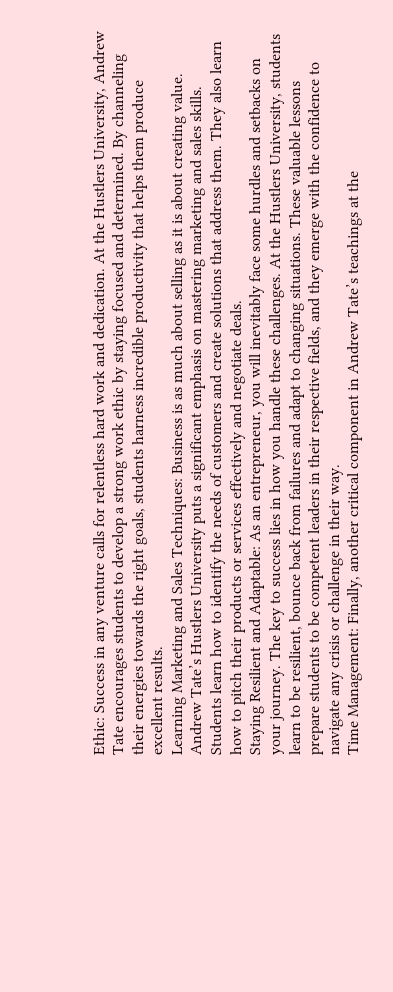Ethic: Success in any venture calls for relentless hard work and dedication. At the Hustlers University, Andrew Tate encourages students to develop a strong work ethic by staying focused and determined. By channeling their energies towards the right goals, students harness incredible productivity that helps them produce excellent results.
Learning Marketing and Sales Techniques: Business is as much about selling as it is about creating value. Andrew Tate’s Hustlers University puts a significant emphasis on mastering marketing and sales skills. Students learn how to identify the needs of customers and create solutions that address them. They also learn how to pitch their products or services effectively and negotiate deals.
Staying Resilient and Adaptable: As an entrepreneur, you will inevitably face some hurdles and setbacks on your journey. The key to success lies in how you handle these challenges. At the Hustlers University, students learn to be resilient, bounce back from failures and adapt to changing situations. These valuable lessons prepare students to be competent leaders in their respective fields, and they emerge with the confidence to navigate any crisis or challenge in their way.
Time Management: Finally, another critical component in Andrew Tate’s teachings at the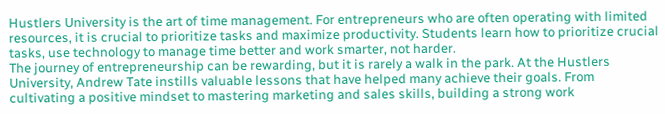Hustlers University is the art of time management. For entrepreneurs who are often operating with limited resources, it is crucial to prioritize tasks and maximize productivity. Students learn how to prioritize crucial tasks, use technology to manage time better and work smarter, not harder.
The journey of entrepreneurship can be rewarding, but it is rarely a walk in the park. At the Hustlers University, Andrew Tate instills valuable lessons that have helped many achieve their goals. From cultivating a positive mindset to mastering marketing and sales skills, building a strong work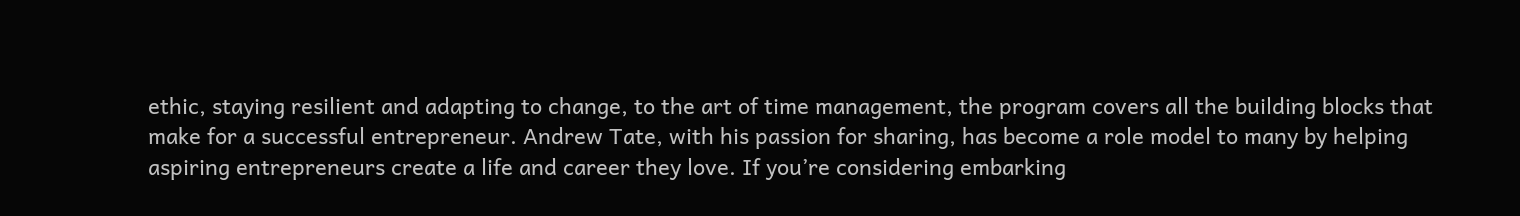ethic, staying resilient and adapting to change, to the art of time management, the program covers all the building blocks that make for a successful entrepreneur. Andrew Tate, with his passion for sharing, has become a role model to many by helping aspiring entrepreneurs create a life and career they love. If you’re considering embarking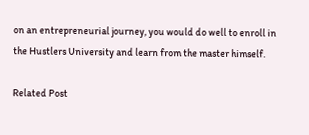on an entrepreneurial journey, you would do well to enroll in the Hustlers University and learn from the master himself.

Related Post